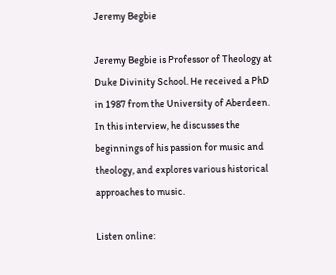Jeremy Begbie

Jeremy Begbie is Professor of Theology at Duke Divinity School. He received a PhD in 1987 from the University of Aberdeen. In this interview, he discusses the beginnings of his passion for music and theology, and explores various historical approaches to music.

Listen online: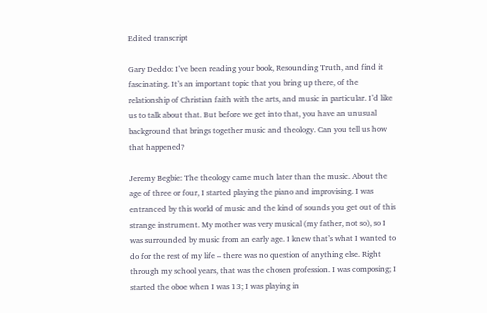Edited transcript

Gary Deddo: I’ve been reading your book, Resounding Truth, and find it fascinating. It’s an important topic that you bring up there, of the relationship of Christian faith with the arts, and music in particular. I’d like us to talk about that. But before we get into that, you have an unusual background that brings together music and theology. Can you tell us how that happened?

Jeremy Begbie: The theology came much later than the music. About the age of three or four, I started playing the piano and improvising. I was entranced by this world of music and the kind of sounds you get out of this strange instrument. My mother was very musical (my father, not so), so I was surrounded by music from an early age. I knew that’s what I wanted to do for the rest of my life – there was no question of anything else. Right through my school years, that was the chosen profession. I was composing; I started the oboe when I was 13; I was playing in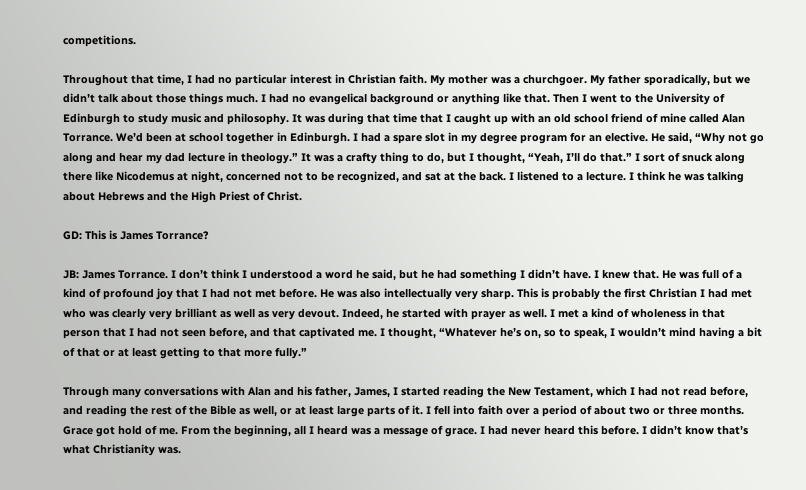competitions.

Throughout that time, I had no particular interest in Christian faith. My mother was a churchgoer. My father sporadically, but we didn’t talk about those things much. I had no evangelical background or anything like that. Then I went to the University of Edinburgh to study music and philosophy. It was during that time that I caught up with an old school friend of mine called Alan Torrance. We’d been at school together in Edinburgh. I had a spare slot in my degree program for an elective. He said, “Why not go along and hear my dad lecture in theology.” It was a crafty thing to do, but I thought, “Yeah, I’ll do that.” I sort of snuck along there like Nicodemus at night, concerned not to be recognized, and sat at the back. I listened to a lecture. I think he was talking about Hebrews and the High Priest of Christ.

GD: This is James Torrance?

JB: James Torrance. I don’t think I understood a word he said, but he had something I didn’t have. I knew that. He was full of a kind of profound joy that I had not met before. He was also intellectually very sharp. This is probably the first Christian I had met who was clearly very brilliant as well as very devout. Indeed, he started with prayer as well. I met a kind of wholeness in that person that I had not seen before, and that captivated me. I thought, “Whatever he’s on, so to speak, I wouldn’t mind having a bit of that or at least getting to that more fully.”

Through many conversations with Alan and his father, James, I started reading the New Testament, which I had not read before, and reading the rest of the Bible as well, or at least large parts of it. I fell into faith over a period of about two or three months. Grace got hold of me. From the beginning, all I heard was a message of grace. I had never heard this before. I didn’t know that’s what Christianity was.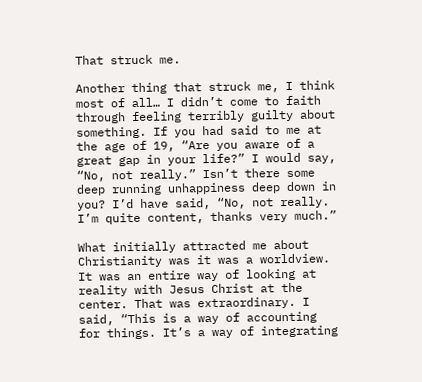That struck me.

Another thing that struck me, I think most of all… I didn’t come to faith through feeling terribly guilty about something. If you had said to me at the age of 19, “Are you aware of a great gap in your life?” I would say, “No, not really.” Isn’t there some deep running unhappiness deep down in you? I’d have said, “No, not really. I’m quite content, thanks very much.”

What initially attracted me about Christianity was it was a worldview. It was an entire way of looking at reality with Jesus Christ at the center. That was extraordinary. I said, “This is a way of accounting for things. It’s a way of integrating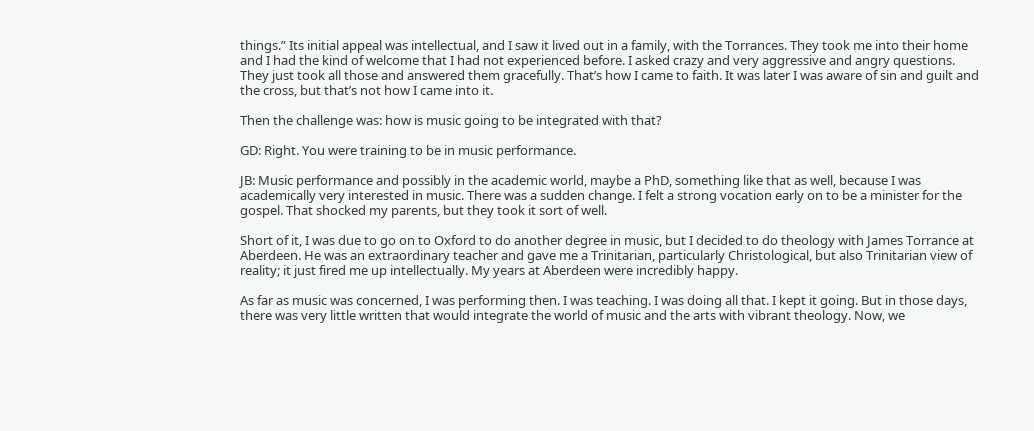things.” Its initial appeal was intellectual, and I saw it lived out in a family, with the Torrances. They took me into their home and I had the kind of welcome that I had not experienced before. I asked crazy and very aggressive and angry questions. They just took all those and answered them gracefully. That’s how I came to faith. It was later I was aware of sin and guilt and the cross, but that’s not how I came into it.

Then the challenge was: how is music going to be integrated with that?

GD: Right. You were training to be in music performance.

JB: Music performance and possibly in the academic world, maybe a PhD, something like that as well, because I was academically very interested in music. There was a sudden change. I felt a strong vocation early on to be a minister for the gospel. That shocked my parents, but they took it sort of well.

Short of it, I was due to go on to Oxford to do another degree in music, but I decided to do theology with James Torrance at Aberdeen. He was an extraordinary teacher and gave me a Trinitarian, particularly Christological, but also Trinitarian view of reality; it just fired me up intellectually. My years at Aberdeen were incredibly happy.

As far as music was concerned, I was performing then. I was teaching. I was doing all that. I kept it going. But in those days, there was very little written that would integrate the world of music and the arts with vibrant theology. Now, we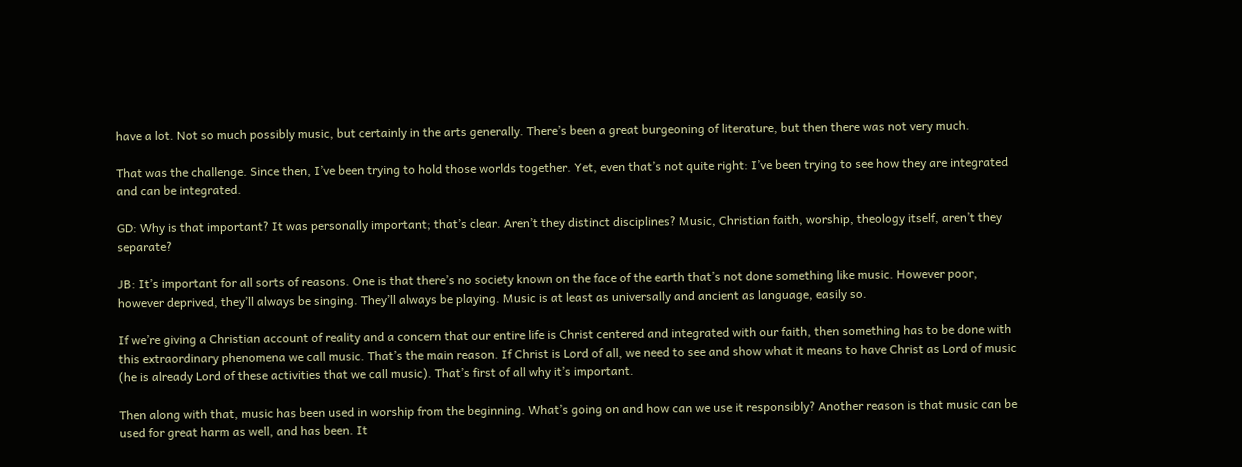have a lot. Not so much possibly music, but certainly in the arts generally. There’s been a great burgeoning of literature, but then there was not very much.

That was the challenge. Since then, I’ve been trying to hold those worlds together. Yet, even that’s not quite right: I’ve been trying to see how they are integrated and can be integrated.

GD: Why is that important? It was personally important; that’s clear. Aren’t they distinct disciplines? Music, Christian faith, worship, theology itself, aren’t they separate?

JB: It’s important for all sorts of reasons. One is that there’s no society known on the face of the earth that’s not done something like music. However poor, however deprived, they’ll always be singing. They’ll always be playing. Music is at least as universally and ancient as language, easily so.

If we’re giving a Christian account of reality and a concern that our entire life is Christ centered and integrated with our faith, then something has to be done with this extraordinary phenomena we call music. That’s the main reason. If Christ is Lord of all, we need to see and show what it means to have Christ as Lord of music (he is already Lord of these activities that we call music). That’s first of all why it’s important.

Then along with that, music has been used in worship from the beginning. What’s going on and how can we use it responsibly? Another reason is that music can be used for great harm as well, and has been. It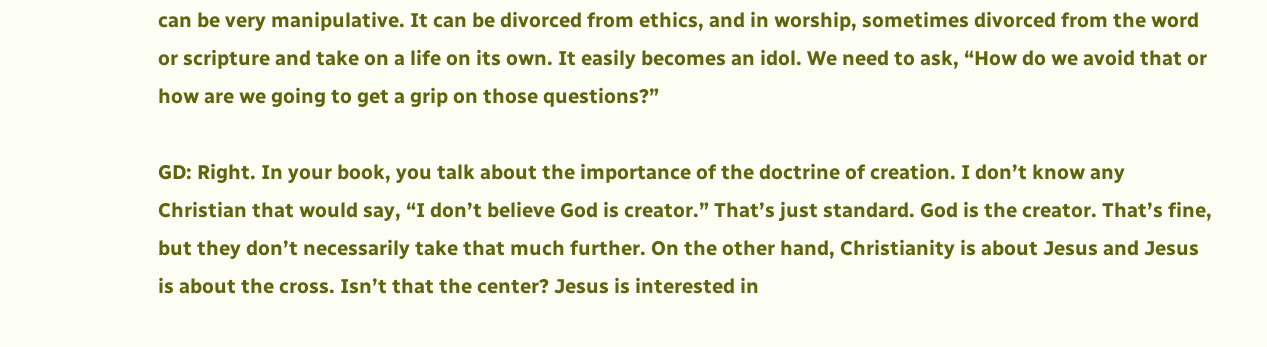can be very manipulative. It can be divorced from ethics, and in worship, sometimes divorced from the word or scripture and take on a life on its own. It easily becomes an idol. We need to ask, “How do we avoid that or how are we going to get a grip on those questions?”

GD: Right. In your book, you talk about the importance of the doctrine of creation. I don’t know any Christian that would say, “I don’t believe God is creator.” That’s just standard. God is the creator. That’s fine, but they don’t necessarily take that much further. On the other hand, Christianity is about Jesus and Jesus is about the cross. Isn’t that the center? Jesus is interested in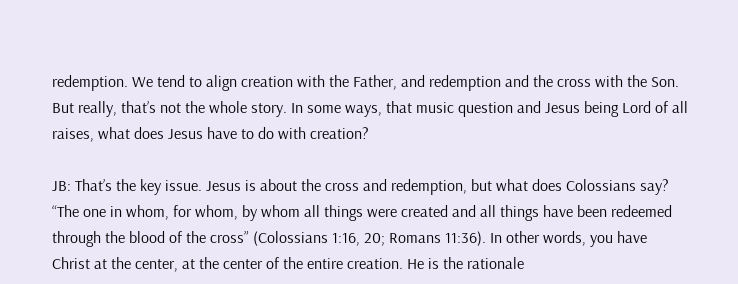redemption. We tend to align creation with the Father, and redemption and the cross with the Son. But really, that’s not the whole story. In some ways, that music question and Jesus being Lord of all raises, what does Jesus have to do with creation?

JB: That’s the key issue. Jesus is about the cross and redemption, but what does Colossians say? “The one in whom, for whom, by whom all things were created and all things have been redeemed through the blood of the cross” (Colossians 1:16, 20; Romans 11:36). In other words, you have Christ at the center, at the center of the entire creation. He is the rationale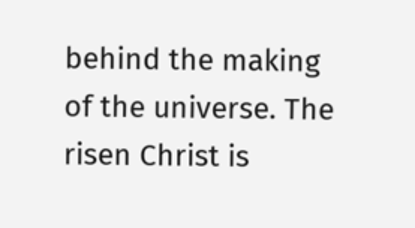behind the making of the universe. The risen Christ is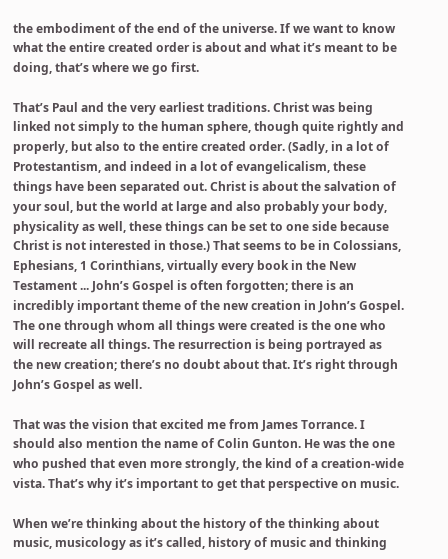the embodiment of the end of the universe. If we want to know what the entire created order is about and what it’s meant to be doing, that’s where we go first.

That’s Paul and the very earliest traditions. Christ was being linked not simply to the human sphere, though quite rightly and properly, but also to the entire created order. (Sadly, in a lot of Protestantism, and indeed in a lot of evangelicalism, these things have been separated out. Christ is about the salvation of your soul, but the world at large and also probably your body, physicality as well, these things can be set to one side because Christ is not interested in those.) That seems to be in Colossians, Ephesians, 1 Corinthians, virtually every book in the New Testament ... John’s Gospel is often forgotten; there is an incredibly important theme of the new creation in John’s Gospel. The one through whom all things were created is the one who will recreate all things. The resurrection is being portrayed as the new creation; there’s no doubt about that. It’s right through John’s Gospel as well.

That was the vision that excited me from James Torrance. I should also mention the name of Colin Gunton. He was the one who pushed that even more strongly, the kind of a creation-wide vista. That’s why it’s important to get that perspective on music.

When we’re thinking about the history of the thinking about music, musicology as it’s called, history of music and thinking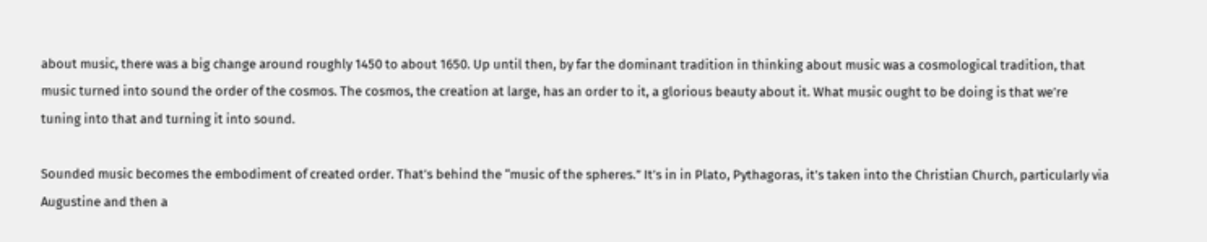about music, there was a big change around roughly 1450 to about 1650. Up until then, by far the dominant tradition in thinking about music was a cosmological tradition, that music turned into sound the order of the cosmos. The cosmos, the creation at large, has an order to it, a glorious beauty about it. What music ought to be doing is that we’re tuning into that and turning it into sound.

Sounded music becomes the embodiment of created order. That’s behind the “music of the spheres.” It’s in in Plato, Pythagoras, it’s taken into the Christian Church, particularly via Augustine and then a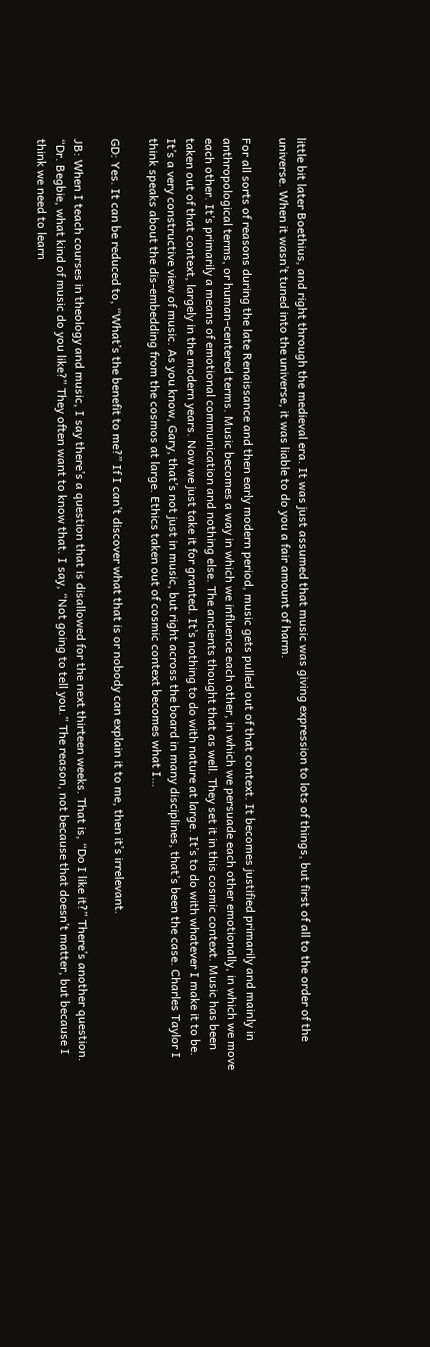little bit later Boethius, and right through the medieval era. It was just assumed that music was giving expression to lots of things, but first of all to the order of the universe. When it wasn’t tuned into the universe, it was liable to do you a fair amount of harm.

For all sorts of reasons during the late Renaissance and then early modern period, music gets pulled out of that context. It becomes justified primarily and mainly in anthropological terms, or human-centered terms. Music becomes a way in which we influence each other, in which we persuade each other emotionally, in which we move each other. It’s primarily a means of emotional communication and nothing else. The ancients thought that as well. They set it in this cosmic context. Music has been taken out of that context, largely in the modern years. Now we just take it for granted. It’s nothing to do with nature at large. It’s to do with whatever I make it to be. It’s a very constructive view of music. As you know, Gary, that’s not just in music, but right across the board in many disciplines, that’s been the case. Charles Taylor I think speaks about the dis-embedding from the cosmos at large. Ethics taken out of cosmic context becomes what I…

GD: Yes. It can be reduced to, “What’s the benefit to me?” If I can’t discover what that is or nobody can explain it to me, then it’s irrelevant.

JB: When I teach courses in theology and music, I say there’s a question that is disallowed for the next thirteen weeks. That is, “Do I like it?” There’s another question. “Dr. Begbie, what kind of music do you like?” They often want to know that. I say, “Not going to tell you.” The reason, not because that doesn’t matter, but because I think we need to learn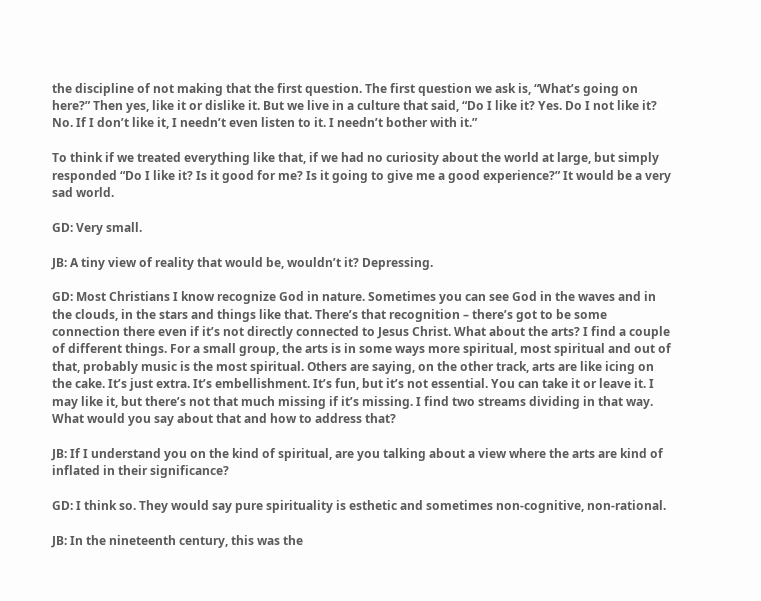the discipline of not making that the first question. The first question we ask is, “What’s going on here?” Then yes, like it or dislike it. But we live in a culture that said, “Do I like it? Yes. Do I not like it? No. If I don’t like it, I needn’t even listen to it. I needn’t bother with it.”

To think if we treated everything like that, if we had no curiosity about the world at large, but simply responded “Do I like it? Is it good for me? Is it going to give me a good experience?” It would be a very sad world.

GD: Very small.

JB: A tiny view of reality that would be, wouldn’t it? Depressing.

GD: Most Christians I know recognize God in nature. Sometimes you can see God in the waves and in the clouds, in the stars and things like that. There’s that recognition – there’s got to be some connection there even if it’s not directly connected to Jesus Christ. What about the arts? I find a couple of different things. For a small group, the arts is in some ways more spiritual, most spiritual and out of that, probably music is the most spiritual. Others are saying, on the other track, arts are like icing on the cake. It’s just extra. It’s embellishment. It’s fun, but it’s not essential. You can take it or leave it. I may like it, but there’s not that much missing if it’s missing. I find two streams dividing in that way. What would you say about that and how to address that?

JB: If I understand you on the kind of spiritual, are you talking about a view where the arts are kind of inflated in their significance?

GD: I think so. They would say pure spirituality is esthetic and sometimes non-cognitive, non-rational.

JB: In the nineteenth century, this was the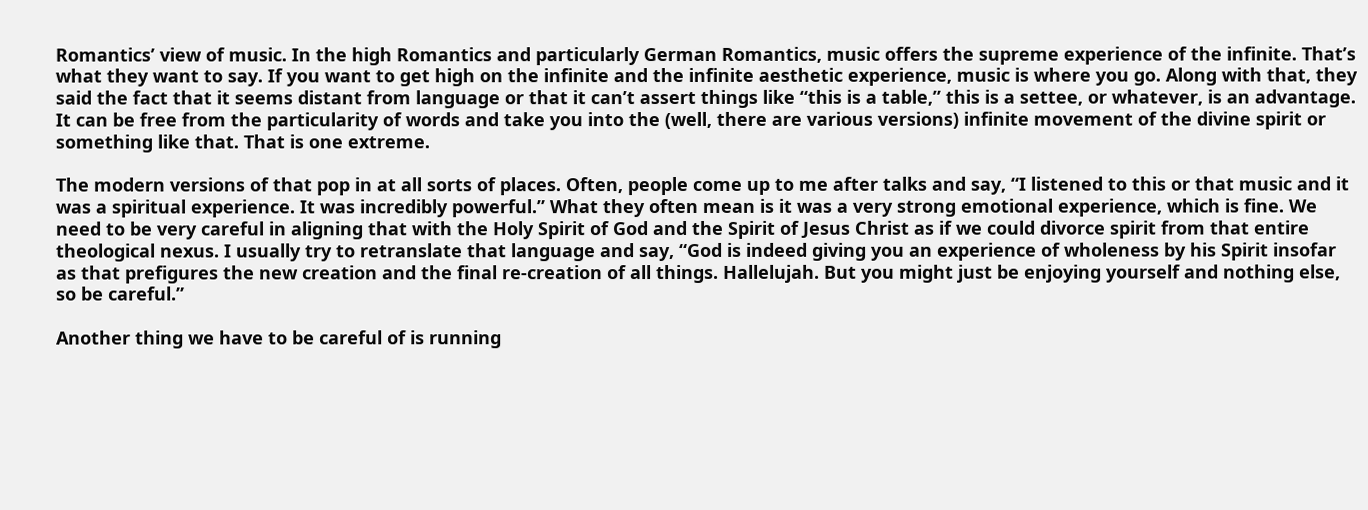Romantics’ view of music. In the high Romantics and particularly German Romantics, music offers the supreme experience of the infinite. That’s what they want to say. If you want to get high on the infinite and the infinite aesthetic experience, music is where you go. Along with that, they said the fact that it seems distant from language or that it can’t assert things like “this is a table,” this is a settee, or whatever, is an advantage. It can be free from the particularity of words and take you into the (well, there are various versions) infinite movement of the divine spirit or something like that. That is one extreme.

The modern versions of that pop in at all sorts of places. Often, people come up to me after talks and say, “I listened to this or that music and it was a spiritual experience. It was incredibly powerful.” What they often mean is it was a very strong emotional experience, which is fine. We need to be very careful in aligning that with the Holy Spirit of God and the Spirit of Jesus Christ as if we could divorce spirit from that entire theological nexus. I usually try to retranslate that language and say, “God is indeed giving you an experience of wholeness by his Spirit insofar as that prefigures the new creation and the final re-creation of all things. Hallelujah. But you might just be enjoying yourself and nothing else, so be careful.”

Another thing we have to be careful of is running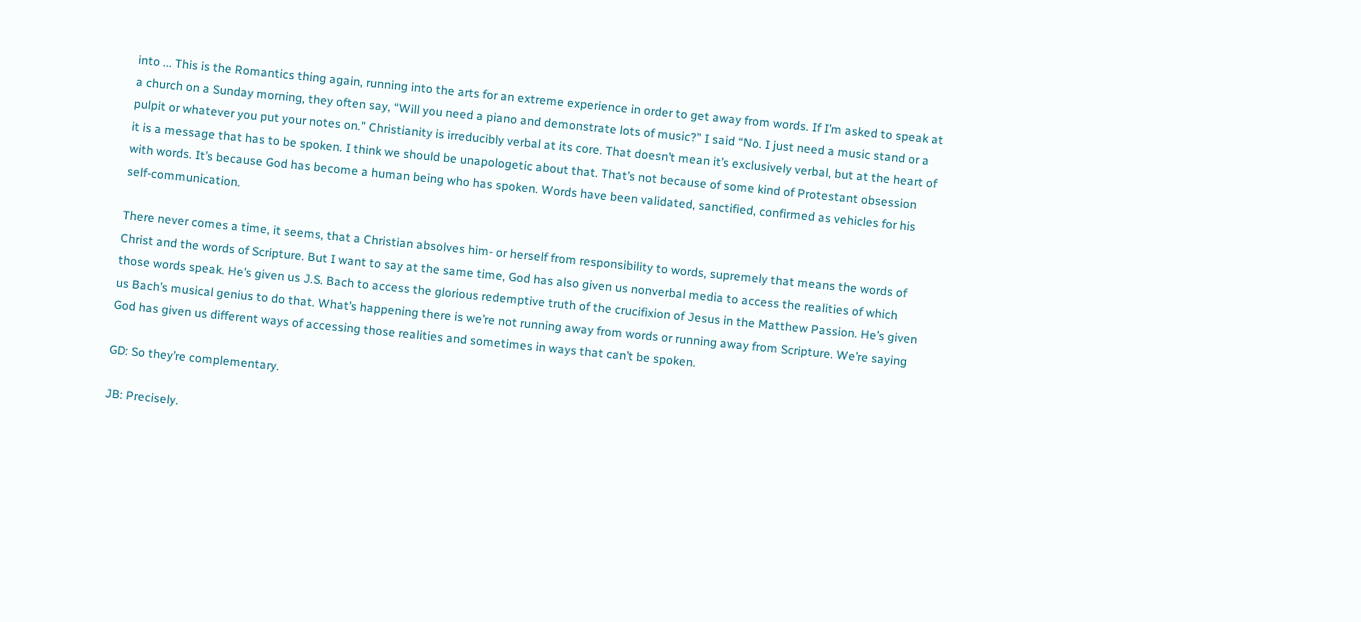into ... This is the Romantics thing again, running into the arts for an extreme experience in order to get away from words. If I’m asked to speak at a church on a Sunday morning, they often say, “Will you need a piano and demonstrate lots of music?” I said “No. I just need a music stand or a pulpit or whatever you put your notes on.” Christianity is irreducibly verbal at its core. That doesn’t mean it’s exclusively verbal, but at the heart of it is a message that has to be spoken. I think we should be unapologetic about that. That’s not because of some kind of Protestant obsession with words. It’s because God has become a human being who has spoken. Words have been validated, sanctified, confirmed as vehicles for his self-communication.

There never comes a time, it seems, that a Christian absolves him- or herself from responsibility to words, supremely that means the words of Christ and the words of Scripture. But I want to say at the same time, God has also given us nonverbal media to access the realities of which those words speak. He’s given us J.S. Bach to access the glorious redemptive truth of the crucifixion of Jesus in the Matthew Passion. He’s given us Bach’s musical genius to do that. What’s happening there is we’re not running away from words or running away from Scripture. We’re saying God has given us different ways of accessing those realities and sometimes in ways that can’t be spoken.

GD: So they’re complementary.

JB: Precisely.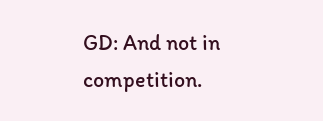GD: And not in competition.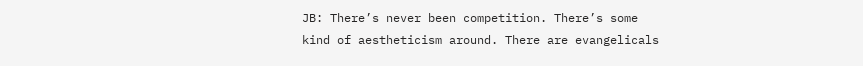JB: There’s never been competition. There’s some kind of aestheticism around. There are evangelicals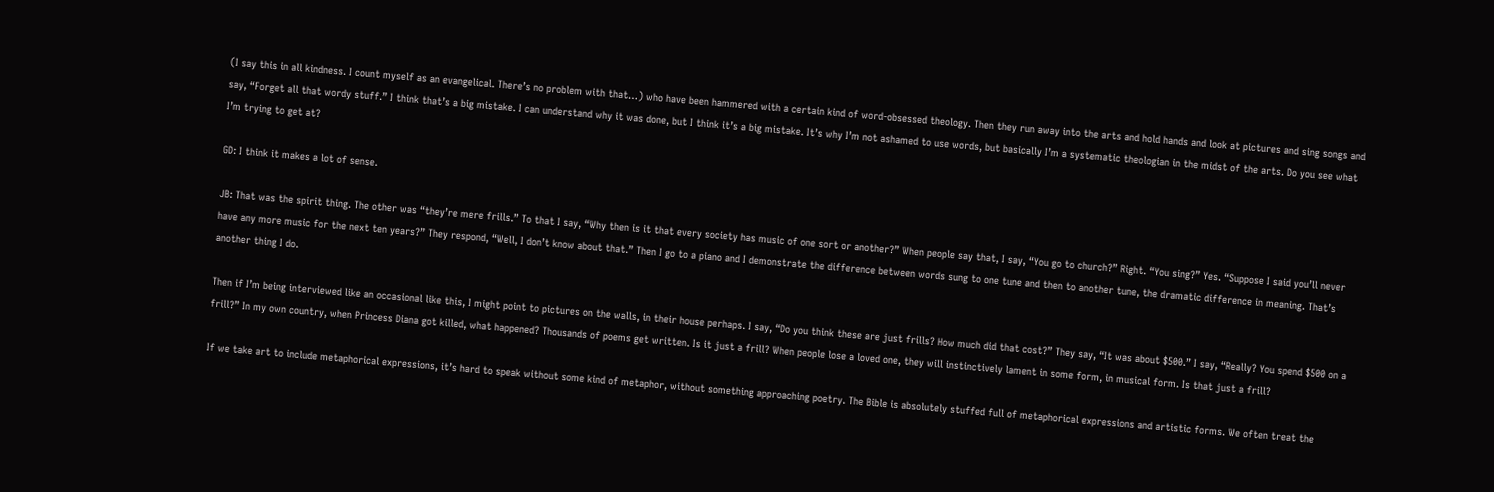(I say this in all kindness. I count myself as an evangelical. There’s no problem with that…) who have been hammered with a certain kind of word-obsessed theology. Then they run away into the arts and hold hands and look at pictures and sing songs and say, “Forget all that wordy stuff.” I think that’s a big mistake. I can understand why it was done, but I think it’s a big mistake. It’s why I’m not ashamed to use words, but basically I’m a systematic theologian in the midst of the arts. Do you see what I’m trying to get at?

GD: I think it makes a lot of sense.

JB: That was the spirit thing. The other was “they’re mere frills.” To that I say, “Why then is it that every society has music of one sort or another?” When people say that, I say, “You go to church?” Right. “You sing?” Yes. “Suppose I said you’ll never have any more music for the next ten years?” They respond, “Well, I don’t know about that.” Then I go to a piano and I demonstrate the difference between words sung to one tune and then to another tune, the dramatic difference in meaning. That’s another thing I do.

Then if I’m being interviewed like an occasional like this, I might point to pictures on the walls, in their house perhaps. I say, “Do you think these are just frills? How much did that cost?” They say, “It was about $500.” I say, “Really? You spend $500 on a frill?” In my own country, when Princess Diana got killed, what happened? Thousands of poems get written. Is it just a frill? When people lose a loved one, they will instinctively lament in some form, in musical form. Is that just a frill?

If we take art to include metaphorical expressions, it’s hard to speak without some kind of metaphor, without something approaching poetry. The Bible is absolutely stuffed full of metaphorical expressions and artistic forms. We often treat the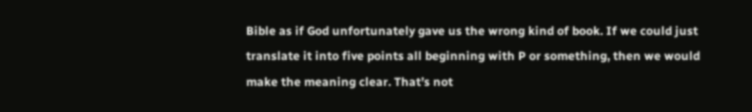Bible as if God unfortunately gave us the wrong kind of book. If we could just translate it into five points all beginning with P or something, then we would make the meaning clear. That’s not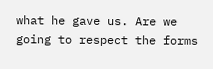what he gave us. Are we going to respect the forms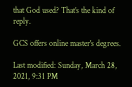that God used? That’s the kind of reply.

GCS offers online master's degrees.

Last modified: Sunday, March 28, 2021, 9:31 PM